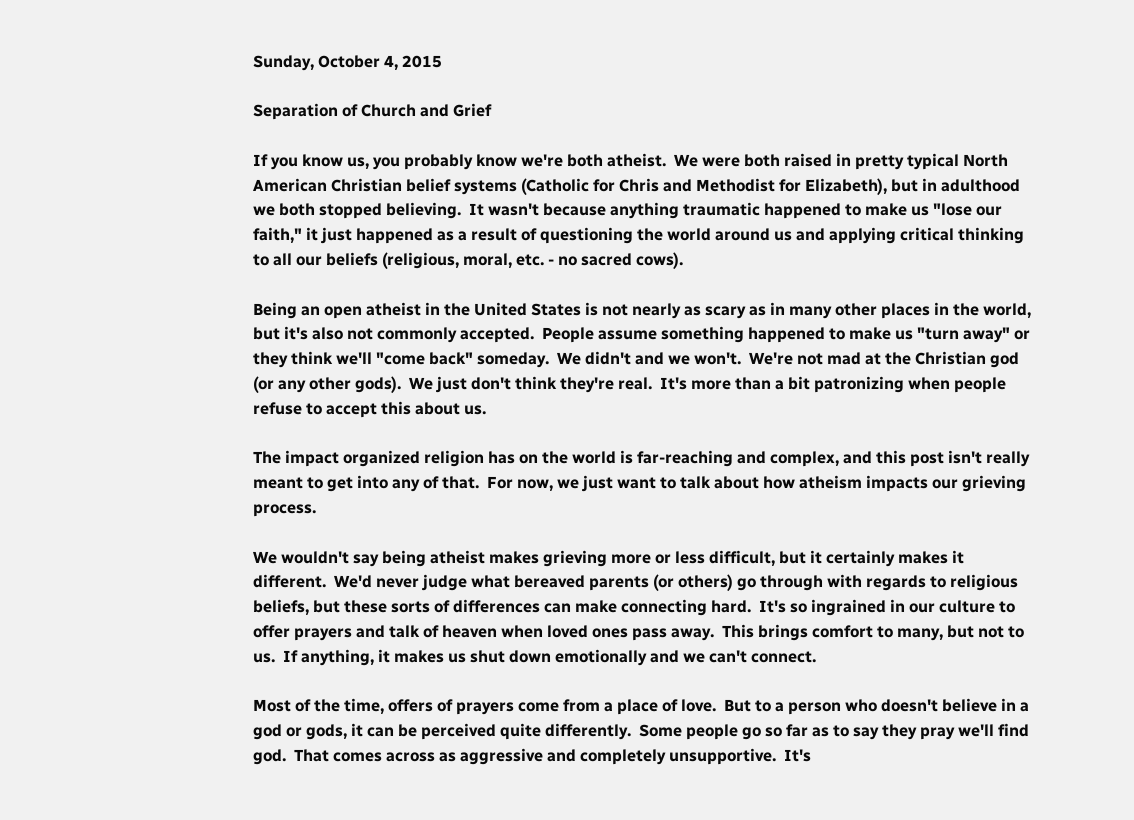Sunday, October 4, 2015

Separation of Church and Grief

If you know us, you probably know we're both atheist.  We were both raised in pretty typical North American Christian belief systems (Catholic for Chris and Methodist for Elizabeth), but in adulthood we both stopped believing.  It wasn't because anything traumatic happened to make us "lose our faith," it just happened as a result of questioning the world around us and applying critical thinking to all our beliefs (religious, moral, etc. - no sacred cows).

Being an open atheist in the United States is not nearly as scary as in many other places in the world, but it's also not commonly accepted.  People assume something happened to make us "turn away" or they think we'll "come back" someday.  We didn't and we won't.  We're not mad at the Christian god (or any other gods).  We just don't think they're real.  It's more than a bit patronizing when people refuse to accept this about us.

The impact organized religion has on the world is far-reaching and complex, and this post isn't really meant to get into any of that.  For now, we just want to talk about how atheism impacts our grieving process.

We wouldn't say being atheist makes grieving more or less difficult, but it certainly makes it different.  We'd never judge what bereaved parents (or others) go through with regards to religious beliefs, but these sorts of differences can make connecting hard.  It's so ingrained in our culture to offer prayers and talk of heaven when loved ones pass away.  This brings comfort to many, but not to us.  If anything, it makes us shut down emotionally and we can't connect.

Most of the time, offers of prayers come from a place of love.  But to a person who doesn't believe in a god or gods, it can be perceived quite differently.  Some people go so far as to say they pray we'll find god.  That comes across as aggressive and completely unsupportive.  It's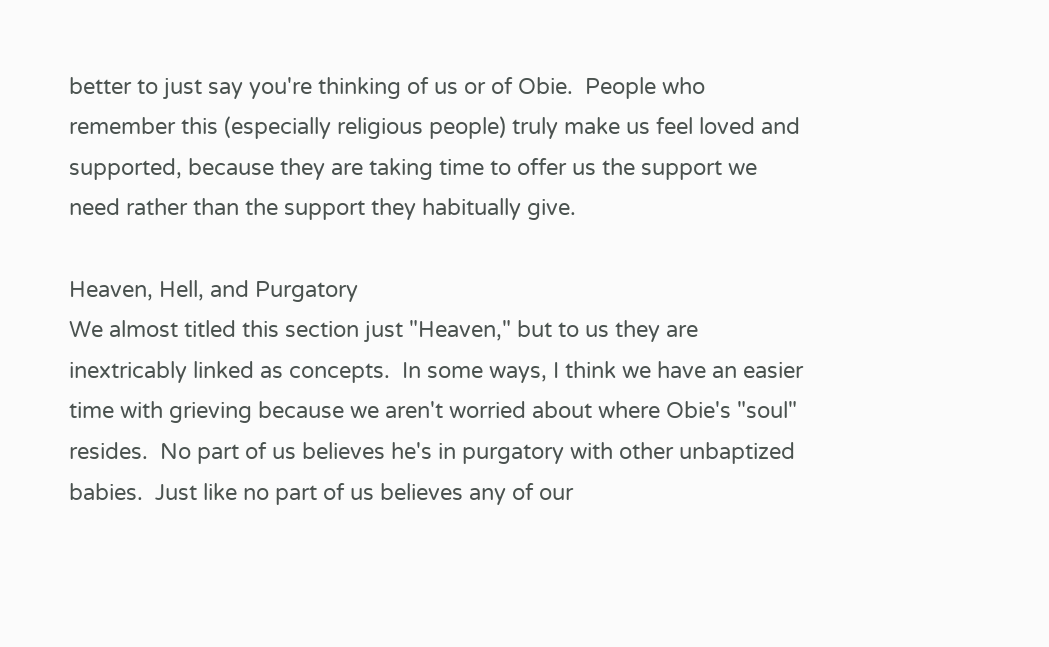better to just say you're thinking of us or of Obie.  People who remember this (especially religious people) truly make us feel loved and supported, because they are taking time to offer us the support we need rather than the support they habitually give.

Heaven, Hell, and Purgatory
We almost titled this section just "Heaven," but to us they are inextricably linked as concepts.  In some ways, I think we have an easier time with grieving because we aren't worried about where Obie's "soul" resides.  No part of us believes he's in purgatory with other unbaptized babies.  Just like no part of us believes any of our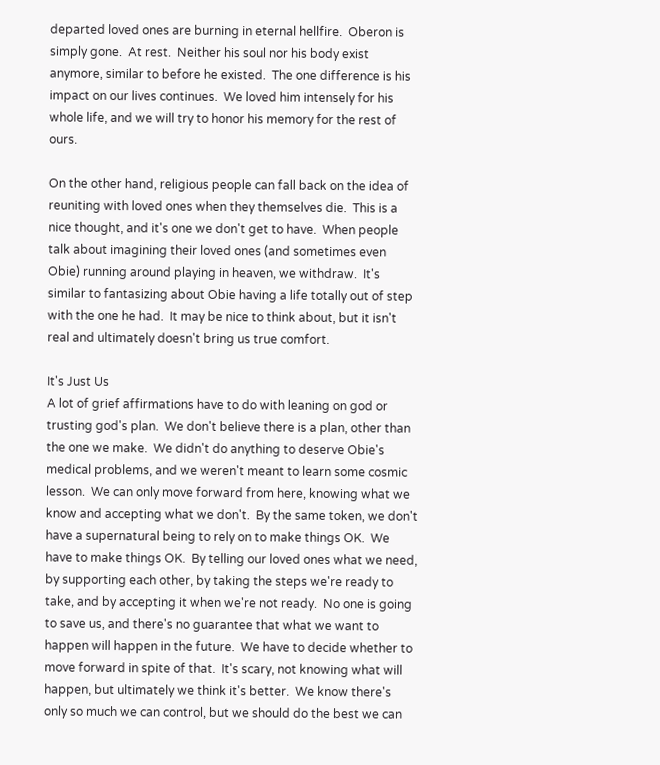departed loved ones are burning in eternal hellfire.  Oberon is simply gone.  At rest.  Neither his soul nor his body exist anymore, similar to before he existed.  The one difference is his impact on our lives continues.  We loved him intensely for his whole life, and we will try to honor his memory for the rest of ours.

On the other hand, religious people can fall back on the idea of reuniting with loved ones when they themselves die.  This is a nice thought, and it's one we don't get to have.  When people talk about imagining their loved ones (and sometimes even Obie) running around playing in heaven, we withdraw.  It's similar to fantasizing about Obie having a life totally out of step with the one he had.  It may be nice to think about, but it isn't real and ultimately doesn't bring us true comfort.

It's Just Us
A lot of grief affirmations have to do with leaning on god or trusting god's plan.  We don't believe there is a plan, other than the one we make.  We didn't do anything to deserve Obie's medical problems, and we weren't meant to learn some cosmic lesson.  We can only move forward from here, knowing what we know and accepting what we don't.  By the same token, we don't have a supernatural being to rely on to make things OK.  We have to make things OK.  By telling our loved ones what we need, by supporting each other, by taking the steps we're ready to take, and by accepting it when we're not ready.  No one is going to save us, and there's no guarantee that what we want to happen will happen in the future.  We have to decide whether to move forward in spite of that.  It's scary, not knowing what will happen, but ultimately we think it's better.  We know there's only so much we can control, but we should do the best we can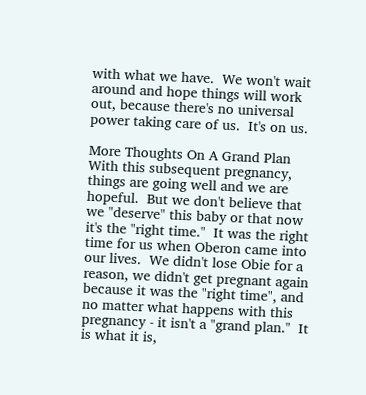with what we have.  We won't wait around and hope things will work out, because there's no universal power taking care of us.  It's on us.

More Thoughts On A Grand Plan
With this subsequent pregnancy, things are going well and we are hopeful.  But we don't believe that we "deserve" this baby or that now it's the "right time."  It was the right time for us when Oberon came into our lives.  We didn't lose Obie for a reason, we didn't get pregnant again because it was the "right time", and no matter what happens with this pregnancy - it isn't a "grand plan."  It is what it is,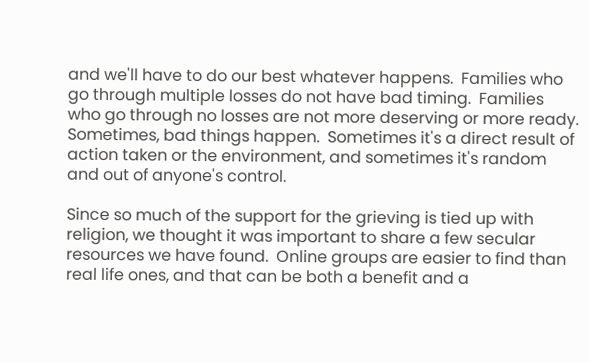and we'll have to do our best whatever happens.  Families who go through multiple losses do not have bad timing.  Families who go through no losses are not more deserving or more ready.  Sometimes, bad things happen.  Sometimes it's a direct result of action taken or the environment, and sometimes it's random and out of anyone's control.

Since so much of the support for the grieving is tied up with religion, we thought it was important to share a few secular resources we have found.  Online groups are easier to find than real life ones, and that can be both a benefit and a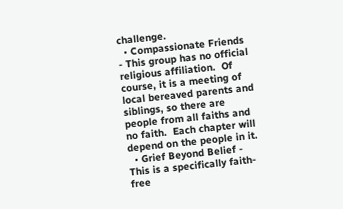challenge.
  • Compassionate Friends - This group has no official religious affiliation.  Of course, it is a meeting of local bereaved parents and siblings, so there are people from all faiths and no faith.  Each chapter will depend on the people in it.
  • Grief Beyond Belief - This is a specifically faith-free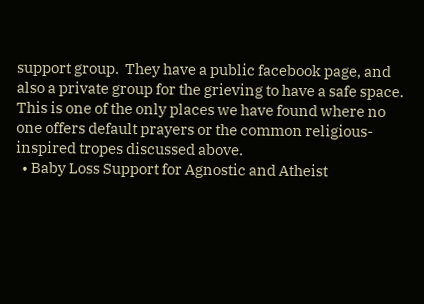support group.  They have a public facebook page, and also a private group for the grieving to have a safe space.  This is one of the only places we have found where no one offers default prayers or the common religious-inspired tropes discussed above.
  • Baby Loss Support for Agnostic and Atheist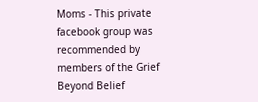Moms - This private facebook group was recommended by members of the Grief Beyond Belief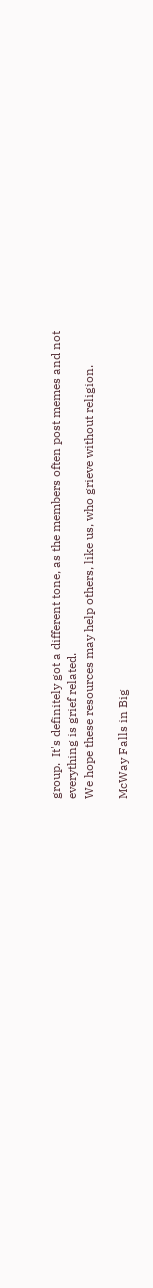group.  It's definitely got a different tone, as the members often post memes and not everything is grief related.
We hope these resources may help others, like us, who grieve without religion.

McWay Falls in Big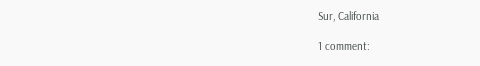Sur, California

1 comment: